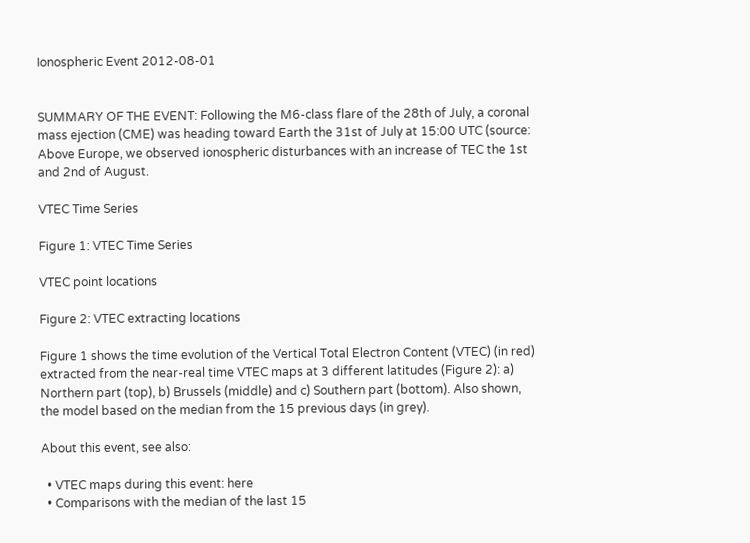Ionospheric Event 2012-08-01


SUMMARY OF THE EVENT: Following the M6-class flare of the 28th of July, a coronal mass ejection (CME) was heading toward Earth the 31st of July at 15:00 UTC (source: Above Europe, we observed ionospheric disturbances with an increase of TEC the 1st and 2nd of August.

VTEC Time Series

Figure 1: VTEC Time Series

VTEC point locations

Figure 2: VTEC extracting locations

Figure 1 shows the time evolution of the Vertical Total Electron Content (VTEC) (in red) extracted from the near-real time VTEC maps at 3 different latitudes (Figure 2): a) Northern part (top), b) Brussels (middle) and c) Southern part (bottom). Also shown, the model based on the median from the 15 previous days (in grey).

About this event, see also:

  • VTEC maps during this event: here
  • Comparisons with the median of the last 15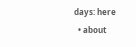days: here
  • about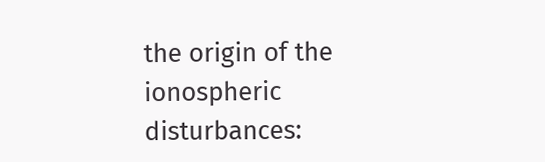the origin of the ionospheric disturbances: